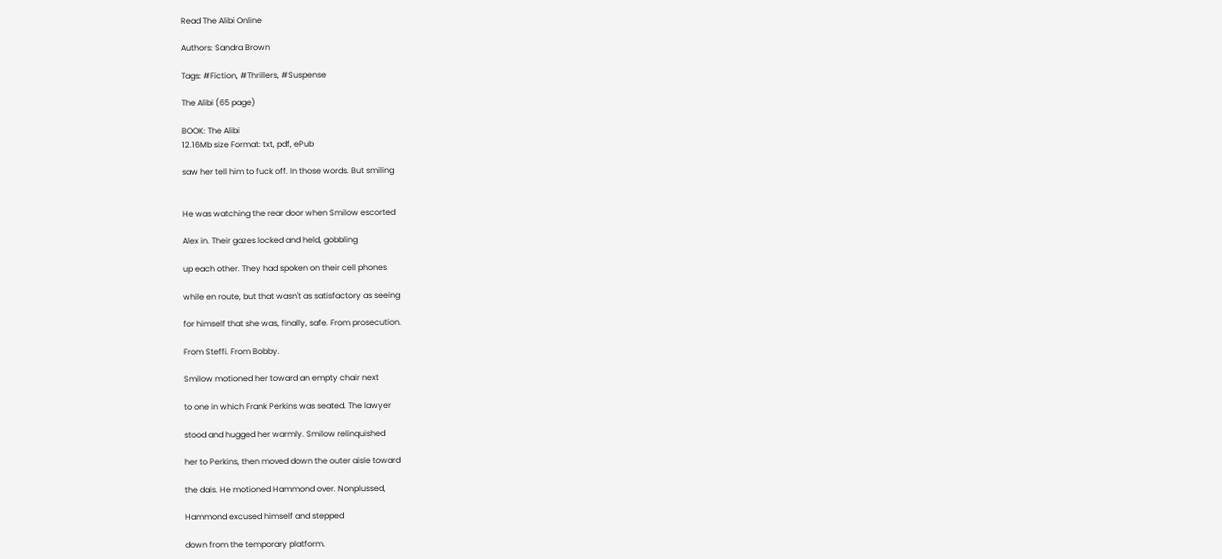Read The Alibi Online

Authors: Sandra Brown

Tags: #Fiction, #Thrillers, #Suspense

The Alibi (65 page)

BOOK: The Alibi
12.16Mb size Format: txt, pdf, ePub

saw her tell him to fuck off. In those words. But smiling


He was watching the rear door when Smilow escorted

Alex in. Their gazes locked and held, gobbling

up each other. They had spoken on their cell phones

while en route, but that wasn't as satisfactory as seeing

for himself that she was, finally, safe. From prosecution.

From Steffi. From Bobby.

Smilow motioned her toward an empty chair next

to one in which Frank Perkins was seated. The lawyer

stood and hugged her warmly. Smilow relinquished

her to Perkins, then moved down the outer aisle toward

the dais. He motioned Hammond over. Nonplussed,

Hammond excused himself and stepped

down from the temporary platform.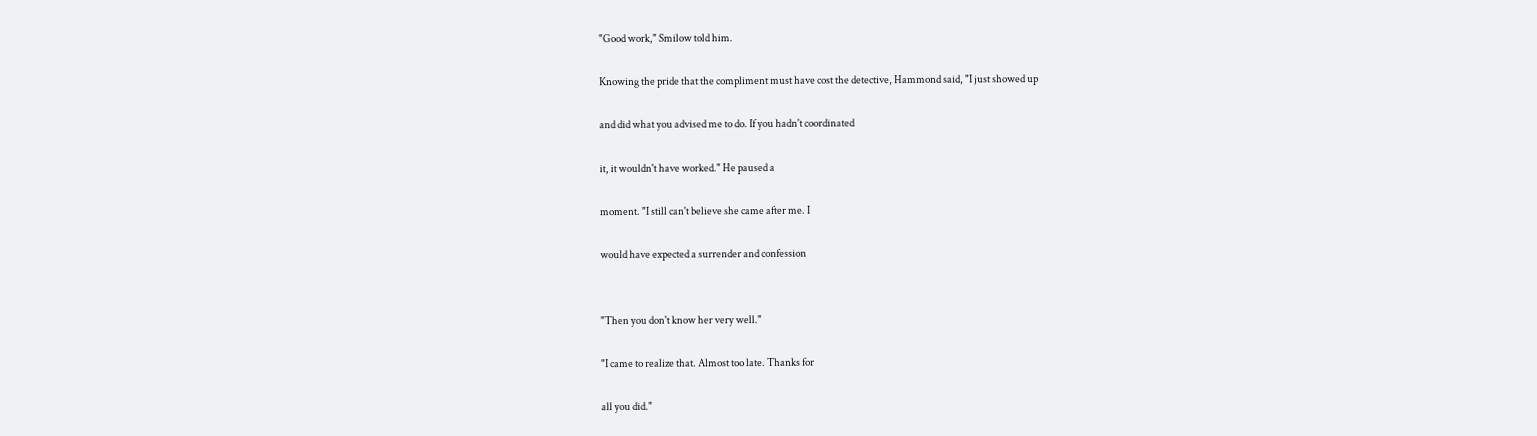"Good work," Smilow told him.

Knowing the pride that the compliment must have cost the detective, Hammond said, "I just showed up

and did what you advised me to do. If you hadn't coordinated

it, it wouldn't have worked." He paused a

moment. "I still can't believe she came after me. I

would have expected a surrender and confession


"Then you don't know her very well."

"I came to realize that. Almost too late. Thanks for

all you did."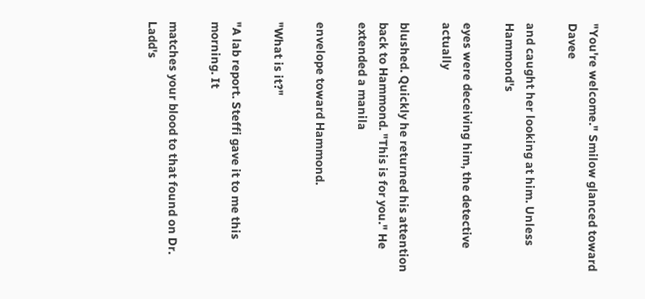"You're welcome." Smilow glanced toward Davee

and caught her looking at him. Unless Hammond's

eyes were deceiving him, the detective actually

blushed. Quickly he returned his attention back to Hammond. "This is for you." He extended a manila

envelope toward Hammond.

"What is it?"

"A lab report. Steffi gave it to me this morning. It

matches your blood to that found on Dr. Ladd's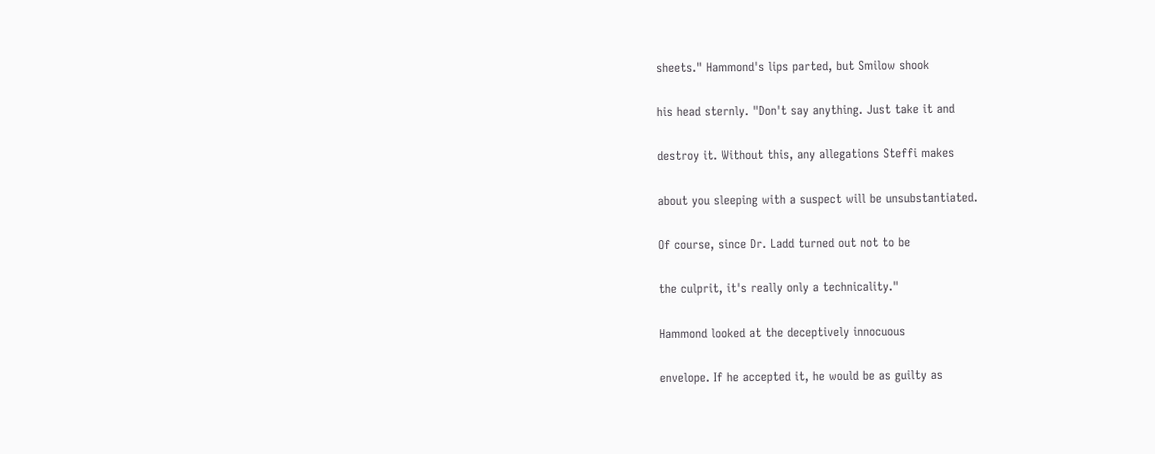sheets." Hammond's lips parted, but Smilow shook

his head sternly. "Don't say anything. Just take it and

destroy it. Without this, any allegations Steffi makes

about you sleeping with a suspect will be unsubstantiated.

Of course, since Dr. Ladd turned out not to be

the culprit, it's really only a technicality."

Hammond looked at the deceptively innocuous

envelope. If he accepted it, he would be as guilty as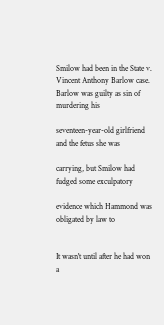Smilow had been in the State v. Vincent Anthony Barlow case. Barlow was guilty as sin of murdering his

seventeen-year-old girlfriend and the fetus she was

carrying, but Smilow had fudged some exculpatory

evidence which Hammond was obligated by law to


It wasn't until after he had won a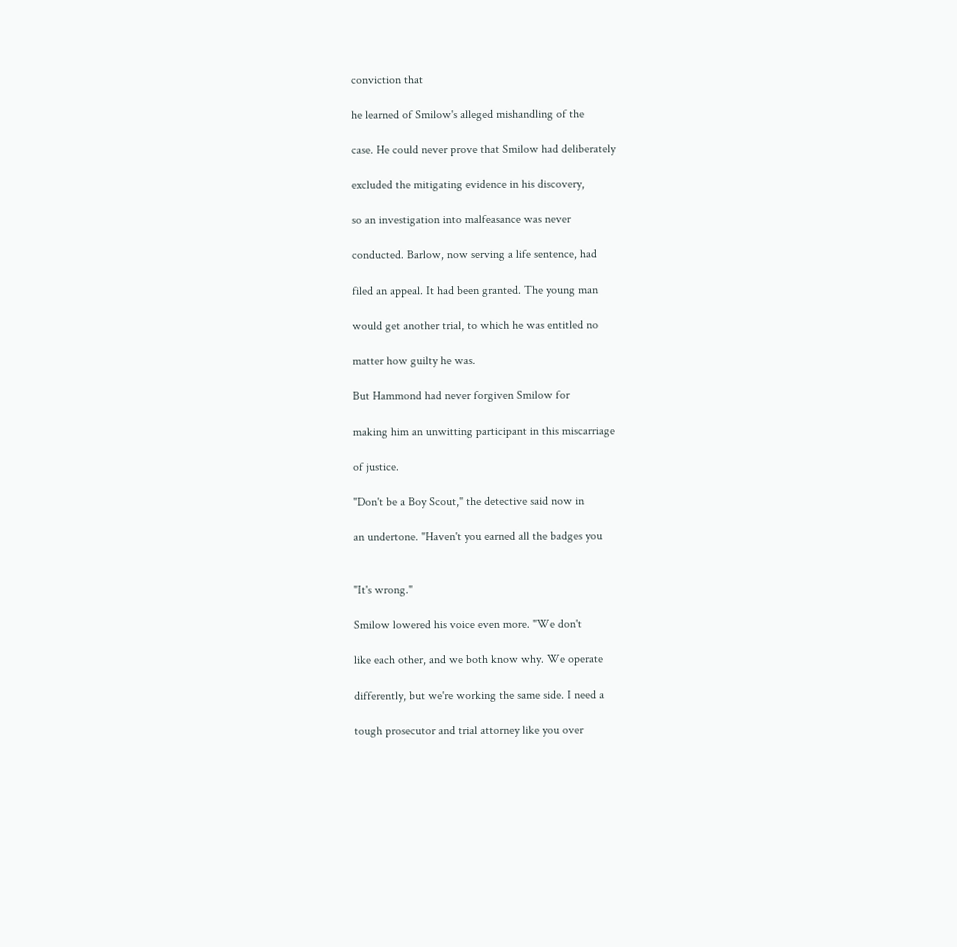conviction that

he learned of Smilow's alleged mishandling of the

case. He could never prove that Smilow had deliberately

excluded the mitigating evidence in his discovery,

so an investigation into malfeasance was never

conducted. Barlow, now serving a life sentence, had

filed an appeal. It had been granted. The young man

would get another trial, to which he was entitled no

matter how guilty he was.

But Hammond had never forgiven Smilow for

making him an unwitting participant in this miscarriage

of justice.

"Don't be a Boy Scout," the detective said now in

an undertone. "Haven't you earned all the badges you


"It's wrong."

Smilow lowered his voice even more. "We don't

like each other, and we both know why. We operate

differently, but we're working the same side. I need a

tough prosecutor and trial attorney like you over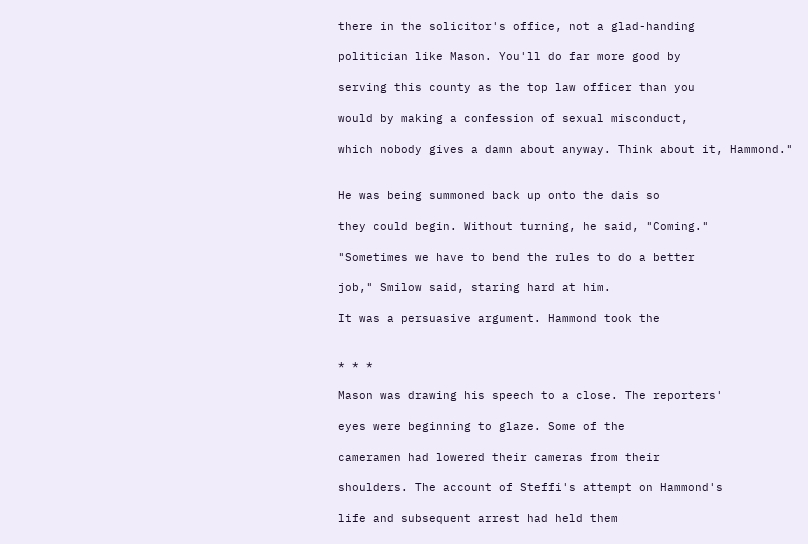there in the solicitor's office, not a glad-handing

politician like Mason. You'll do far more good by

serving this county as the top law officer than you

would by making a confession of sexual misconduct,

which nobody gives a damn about anyway. Think about it, Hammond."


He was being summoned back up onto the dais so

they could begin. Without turning, he said, "Coming."

"Sometimes we have to bend the rules to do a better

job," Smilow said, staring hard at him.

It was a persuasive argument. Hammond took the


* * *

Mason was drawing his speech to a close. The reporters'

eyes were beginning to glaze. Some of the

cameramen had lowered their cameras from their

shoulders. The account of Steffi's attempt on Hammond's

life and subsequent arrest had held them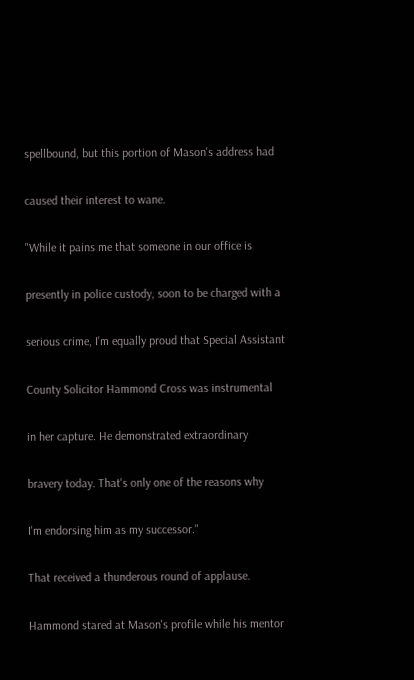spellbound, but this portion of Mason's address had

caused their interest to wane.

"While it pains me that someone in our office is

presently in police custody, soon to be charged with a

serious crime, I'm equally proud that Special Assistant

County Solicitor Hammond Cross was instrumental

in her capture. He demonstrated extraordinary

bravery today. That's only one of the reasons why

I'm endorsing him as my successor."

That received a thunderous round of applause.

Hammond stared at Mason's profile while his mentor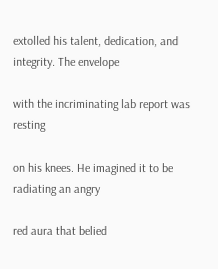extolled his talent, dedication, and integrity. The envelope

with the incriminating lab report was resting

on his knees. He imagined it to be radiating an angry

red aura that belied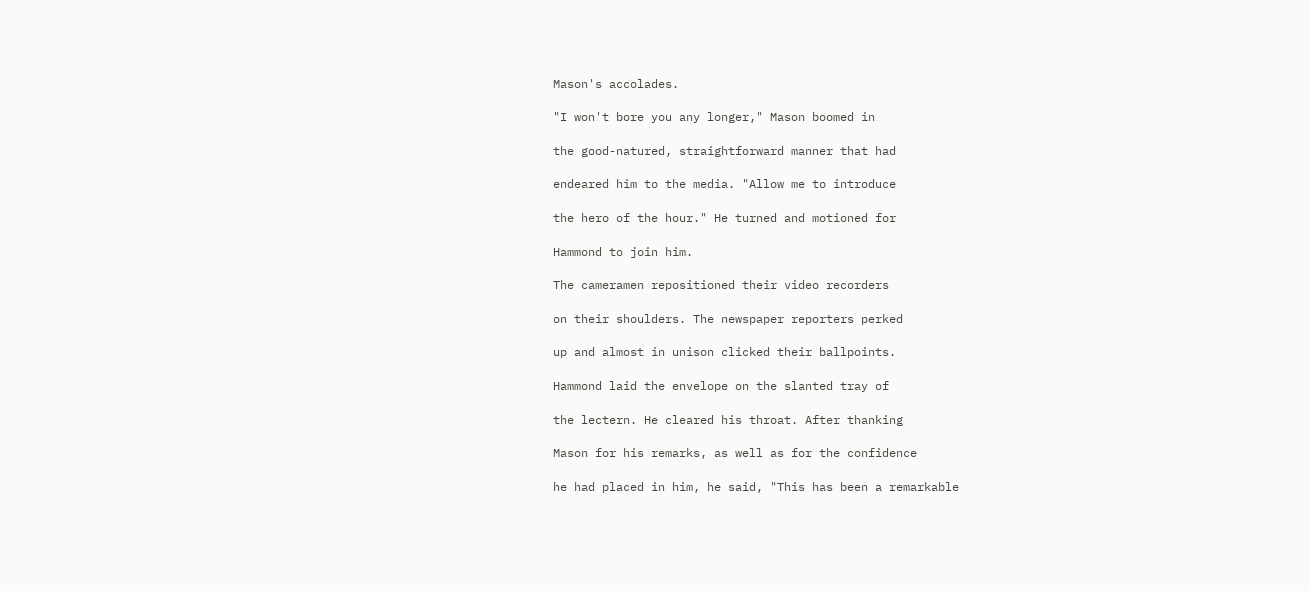Mason's accolades.

"I won't bore you any longer," Mason boomed in

the good-natured, straightforward manner that had

endeared him to the media. "Allow me to introduce

the hero of the hour." He turned and motioned for

Hammond to join him.

The cameramen repositioned their video recorders

on their shoulders. The newspaper reporters perked

up and almost in unison clicked their ballpoints.

Hammond laid the envelope on the slanted tray of

the lectern. He cleared his throat. After thanking

Mason for his remarks, as well as for the confidence

he had placed in him, he said, "This has been a remarkable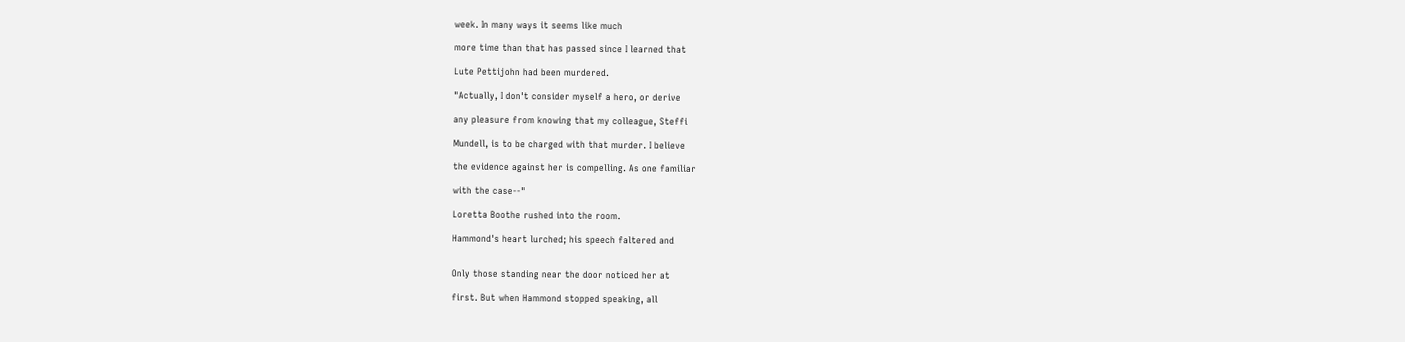week. In many ways it seems like much

more time than that has passed since I learned that

Lute Pettijohn had been murdered.

"Actually, I don't consider myself a hero, or derive

any pleasure from knowing that my colleague, Steffi

Mundell, is to be charged with that murder. I believe

the evidence against her is compelling. As one familiar

with the case--"

Loretta Boothe rushed into the room.

Hammond's heart lurched; his speech faltered and


Only those standing near the door noticed her at

first. But when Hammond stopped speaking, all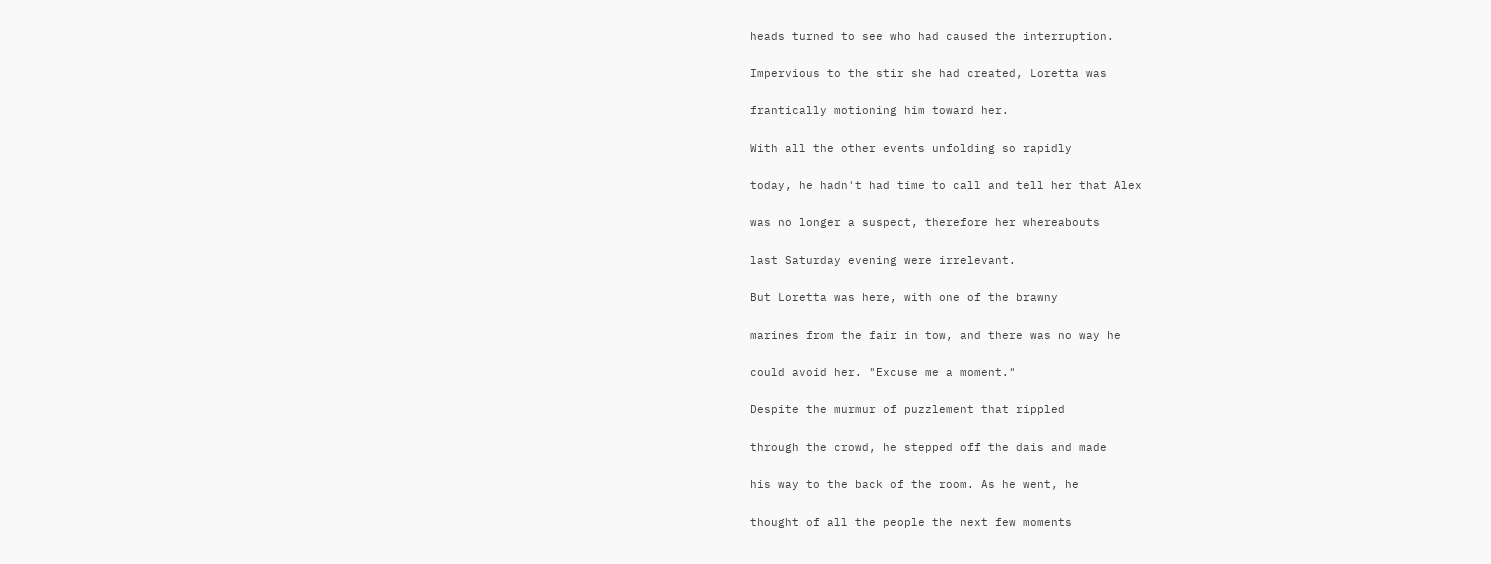heads turned to see who had caused the interruption.

Impervious to the stir she had created, Loretta was

frantically motioning him toward her.

With all the other events unfolding so rapidly

today, he hadn't had time to call and tell her that Alex

was no longer a suspect, therefore her whereabouts

last Saturday evening were irrelevant.

But Loretta was here, with one of the brawny

marines from the fair in tow, and there was no way he

could avoid her. "Excuse me a moment."

Despite the murmur of puzzlement that rippled

through the crowd, he stepped off the dais and made

his way to the back of the room. As he went, he

thought of all the people the next few moments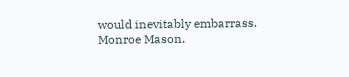would inevitably embarrass. Monroe Mason.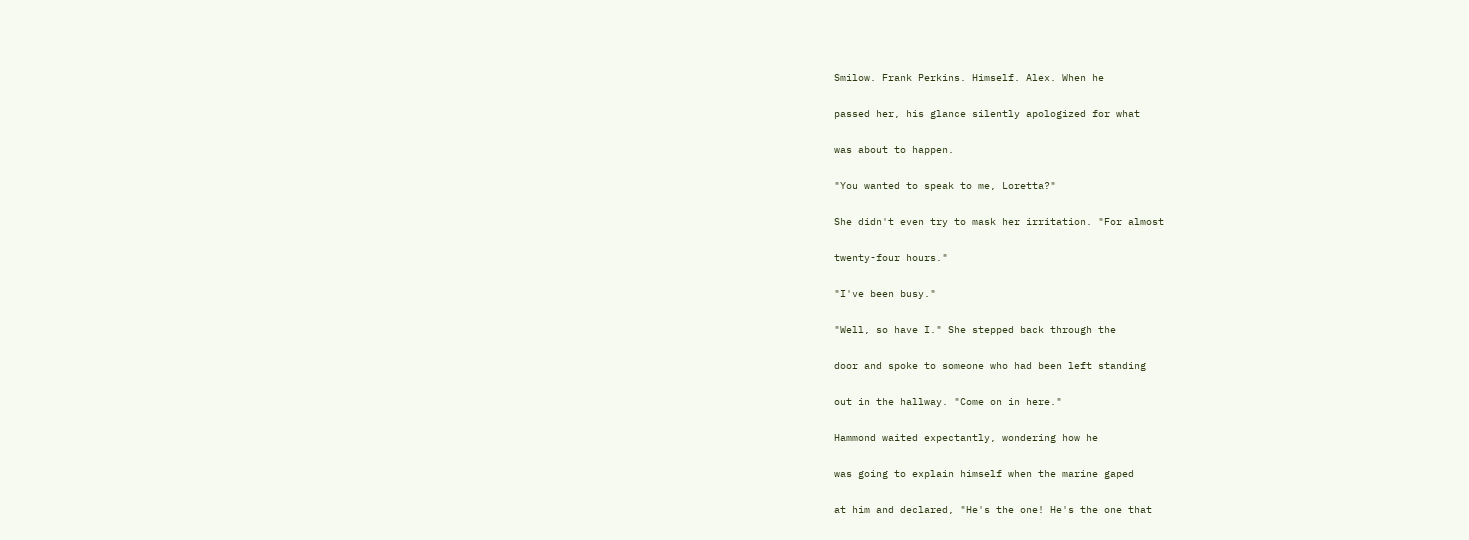Smilow. Frank Perkins. Himself. Alex. When he

passed her, his glance silently apologized for what

was about to happen.

"You wanted to speak to me, Loretta?"

She didn't even try to mask her irritation. "For almost

twenty-four hours."

"I've been busy."

"Well, so have I." She stepped back through the

door and spoke to someone who had been left standing

out in the hallway. "Come on in here."

Hammond waited expectantly, wondering how he

was going to explain himself when the marine gaped

at him and declared, "He's the one! He's the one that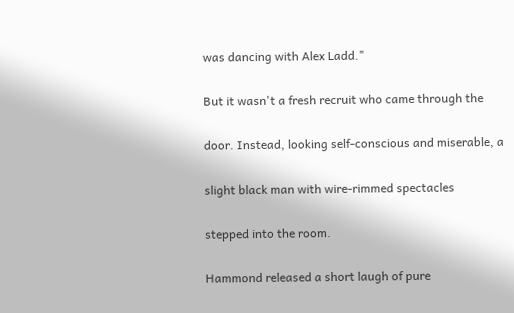was dancing with Alex Ladd."

But it wasn't a fresh recruit who came through the

door. Instead, looking self-conscious and miserable, a

slight black man with wire-rimmed spectacles

stepped into the room.

Hammond released a short laugh of pure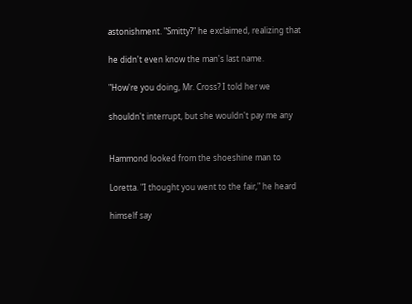astonishment. "Smitty?" he exclaimed, realizing that

he didn't even know the man's last name.

"How're you doing, Mr. Cross? I told her we

shouldn't interrupt, but she wouldn't pay me any


Hammond looked from the shoeshine man to

Loretta. "I thought you went to the fair," he heard

himself say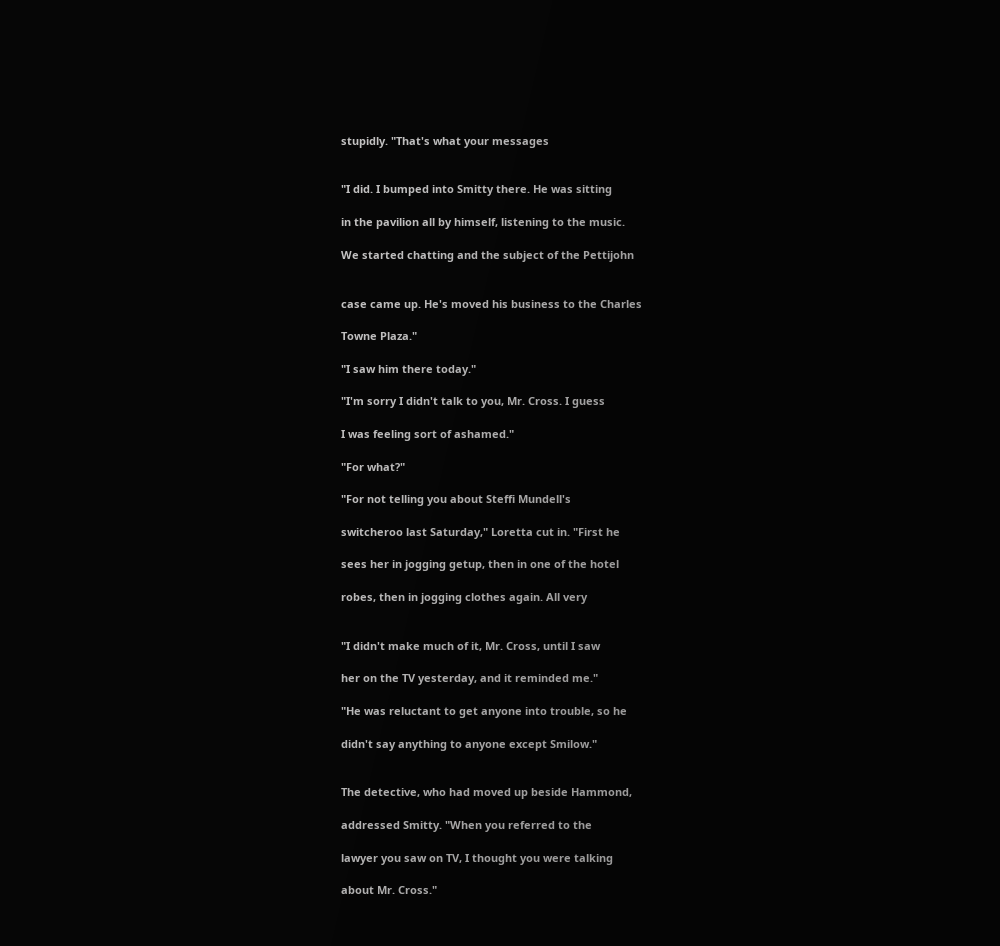stupidly. "That's what your messages


"I did. I bumped into Smitty there. He was sitting

in the pavilion all by himself, listening to the music.

We started chatting and the subject of the Pettijohn


case came up. He's moved his business to the Charles

Towne Plaza."

"I saw him there today."

"I'm sorry I didn't talk to you, Mr. Cross. I guess

I was feeling sort of ashamed."

"For what?"

"For not telling you about Steffi Mundell's

switcheroo last Saturday," Loretta cut in. "First he

sees her in jogging getup, then in one of the hotel

robes, then in jogging clothes again. All very


"I didn't make much of it, Mr. Cross, until I saw

her on the TV yesterday, and it reminded me."

"He was reluctant to get anyone into trouble, so he

didn't say anything to anyone except Smilow."


The detective, who had moved up beside Hammond,

addressed Smitty. "When you referred to the

lawyer you saw on TV, I thought you were talking

about Mr. Cross."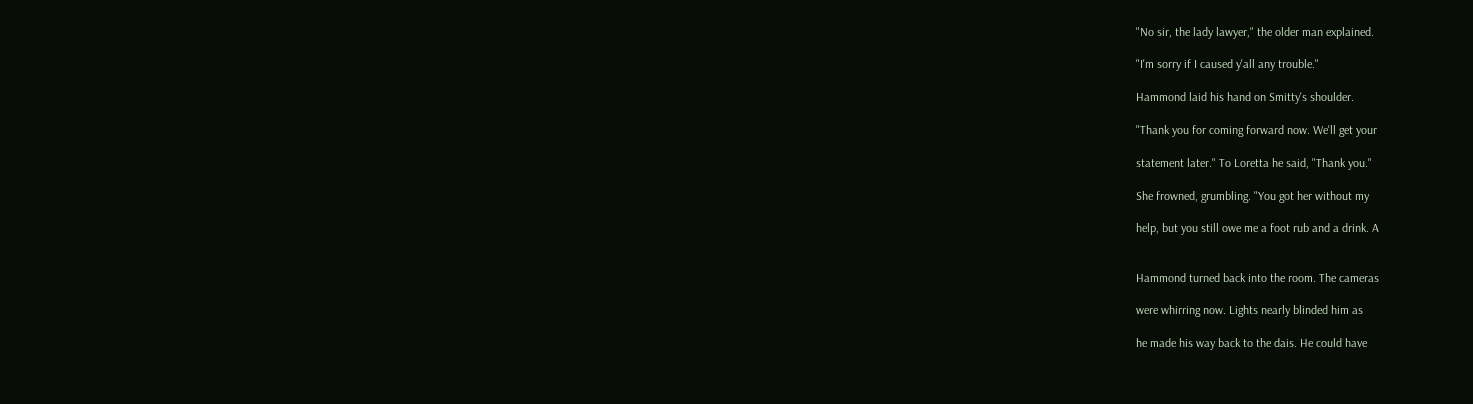"No sir, the lady lawyer," the older man explained.

"I'm sorry if I caused y'all any trouble."

Hammond laid his hand on Smitty's shoulder.

"Thank you for coming forward now. We'll get your

statement later." To Loretta he said, "Thank you."

She frowned, grumbling. "You got her without my

help, but you still owe me a foot rub and a drink. A


Hammond turned back into the room. The cameras

were whirring now. Lights nearly blinded him as

he made his way back to the dais. He could have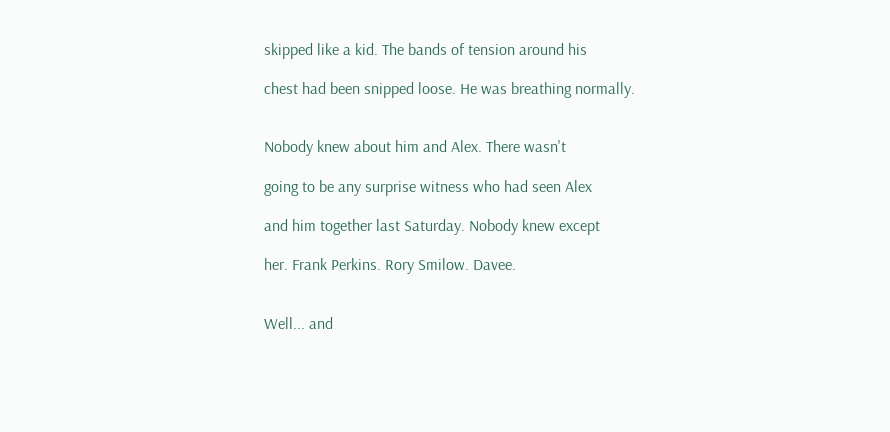skipped like a kid. The bands of tension around his

chest had been snipped loose. He was breathing normally.


Nobody knew about him and Alex. There wasn't

going to be any surprise witness who had seen Alex

and him together last Saturday. Nobody knew except

her. Frank Perkins. Rory Smilow. Davee.


Well... and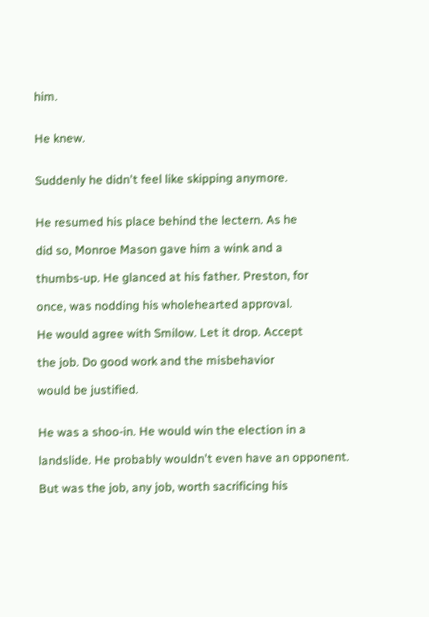him.


He knew.


Suddenly he didn't feel like skipping anymore.


He resumed his place behind the lectern. As he

did so, Monroe Mason gave him a wink and a

thumbs-up. He glanced at his father. Preston, for

once, was nodding his wholehearted approval.

He would agree with Smilow. Let it drop. Accept

the job. Do good work and the misbehavior

would be justified.


He was a shoo-in. He would win the election in a

landslide. He probably wouldn't even have an opponent.

But was the job, any job, worth sacrificing his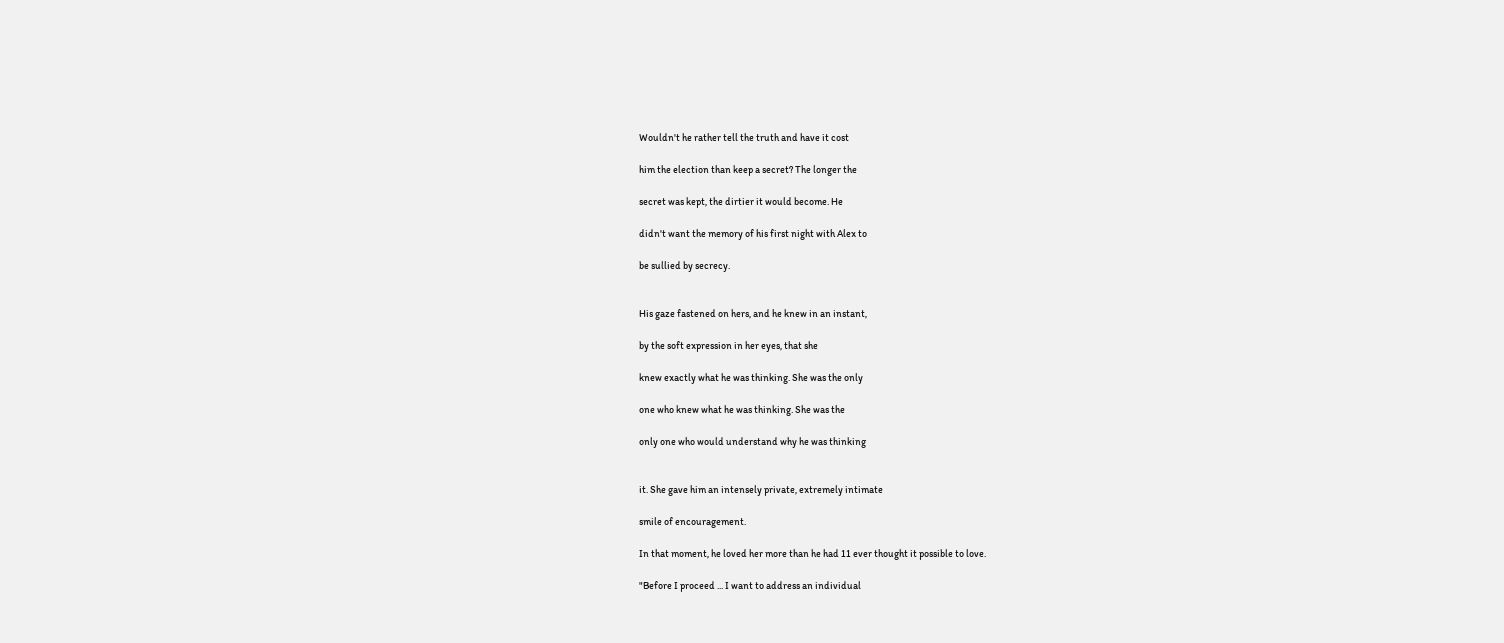Wouldn't he rather tell the truth and have it cost

him the election than keep a secret? The longer the

secret was kept, the dirtier it would become. He

didn't want the memory of his first night with Alex to

be sullied by secrecy.


His gaze fastened on hers, and he knew in an instant,

by the soft expression in her eyes, that she

knew exactly what he was thinking. She was the only

one who knew what he was thinking. She was the

only one who would understand why he was thinking


it. She gave him an intensely private, extremely intimate

smile of encouragement.

In that moment, he loved her more than he had 11 ever thought it possible to love.

"Before I proceed ... I want to address an individual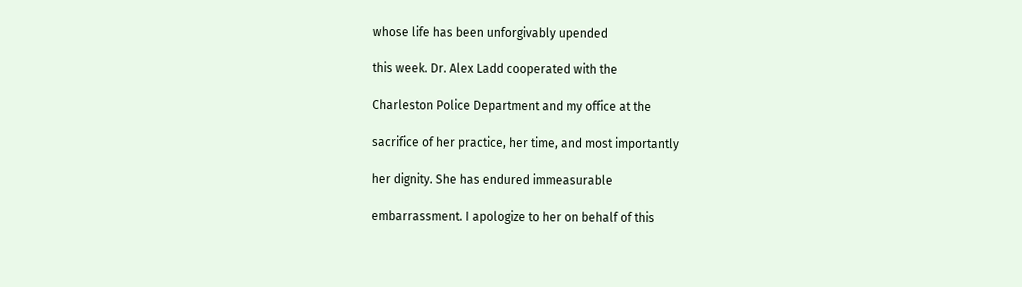whose life has been unforgivably upended

this week. Dr. Alex Ladd cooperated with the

Charleston Police Department and my office at the

sacrifice of her practice, her time, and most importantly

her dignity. She has endured immeasurable

embarrassment. I apologize to her on behalf of this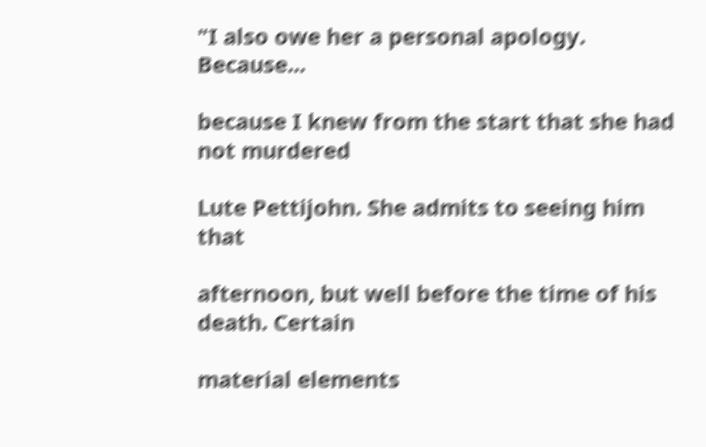"I also owe her a personal apology. Because...

because I knew from the start that she had not murdered

Lute Pettijohn. She admits to seeing him that

afternoon, but well before the time of his death. Certain

material elements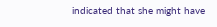indicated that she might have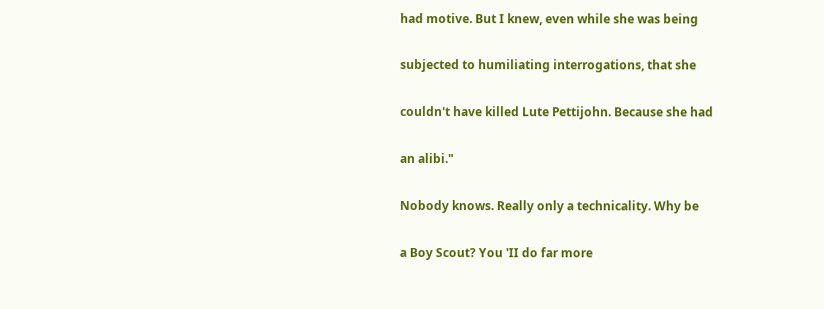had motive. But I knew, even while she was being

subjected to humiliating interrogations, that she

couldn't have killed Lute Pettijohn. Because she had

an alibi."

Nobody knows. Really only a technicality. Why be

a Boy Scout? You 'II do far more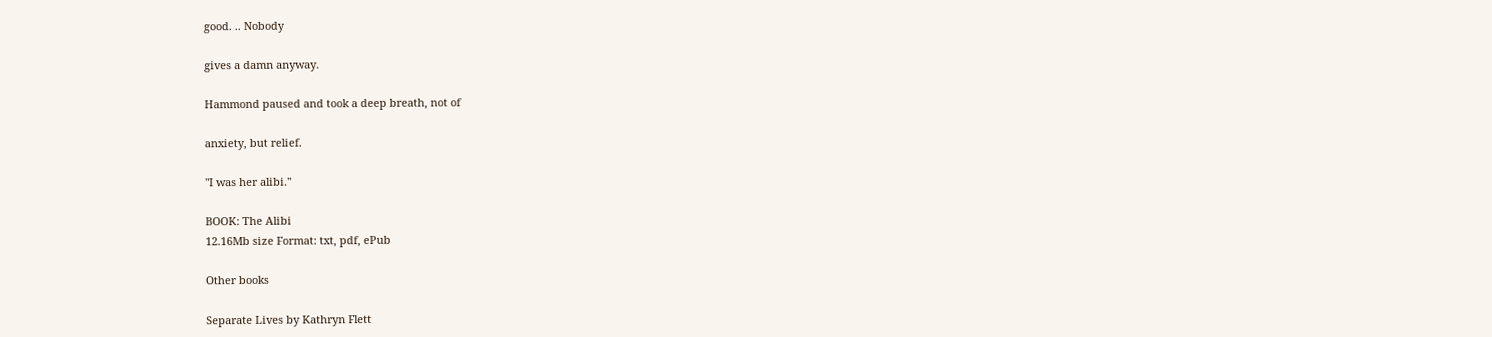good. .. Nobody

gives a damn anyway.

Hammond paused and took a deep breath, not of

anxiety, but relief.

"I was her alibi."

BOOK: The Alibi
12.16Mb size Format: txt, pdf, ePub

Other books

Separate Lives by Kathryn Flett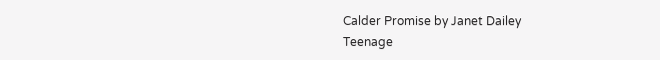Calder Promise by Janet Dailey
Teenage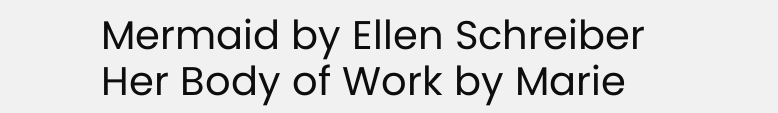Mermaid by Ellen Schreiber
Her Body of Work by Marie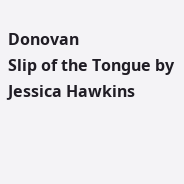Donovan
Slip of the Tongue by Jessica Hawkins